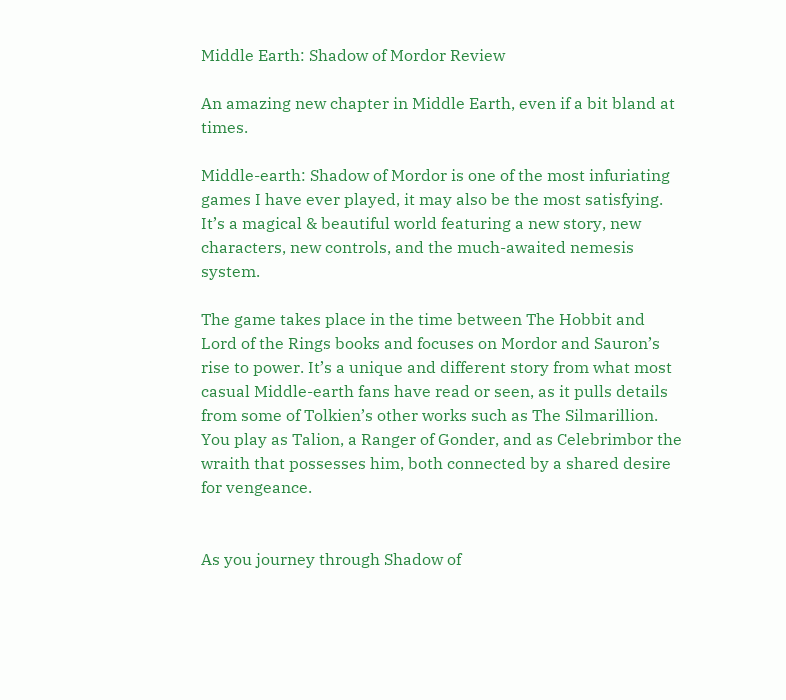Middle Earth: Shadow of Mordor Review

An amazing new chapter in Middle Earth, even if a bit bland at times.

Middle-earth: Shadow of Mordor is one of the most infuriating games I have ever played, it may also be the most satisfying. It’s a magical & beautiful world featuring a new story, new characters, new controls, and the much-awaited nemesis system.

The game takes place in the time between The Hobbit and Lord of the Rings books and focuses on Mordor and Sauron’s rise to power. It’s a unique and different story from what most casual Middle-earth fans have read or seen, as it pulls details from some of Tolkien’s other works such as The Silmarillion. You play as Talion, a Ranger of Gonder, and as Celebrimbor the wraith that possesses him, both connected by a shared desire for vengeance.


As you journey through Shadow of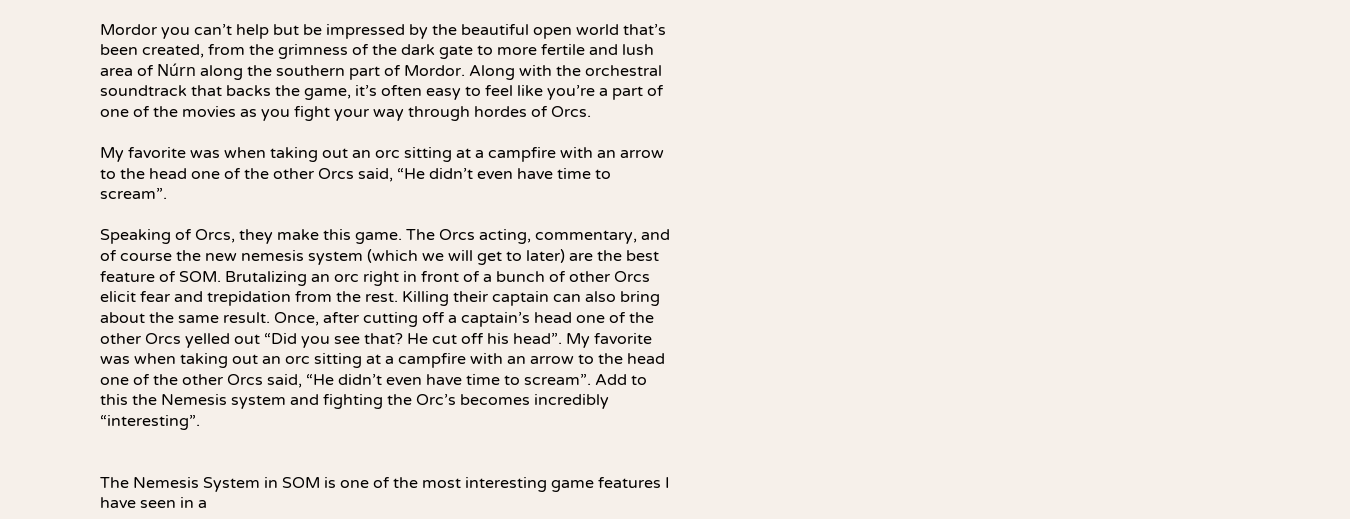Mordor you can’t help but be impressed by the beautiful open world that’s been created, from the grimness of the dark gate to more fertile and lush area of Núrn along the southern part of Mordor. Along with the orchestral soundtrack that backs the game, it’s often easy to feel like you’re a part of one of the movies as you fight your way through hordes of Orcs.

My favorite was when taking out an orc sitting at a campfire with an arrow to the head one of the other Orcs said, “He didn’t even have time to scream”.

Speaking of Orcs, they make this game. The Orcs acting, commentary, and of course the new nemesis system (which we will get to later) are the best feature of SOM. Brutalizing an orc right in front of a bunch of other Orcs elicit fear and trepidation from the rest. Killing their captain can also bring about the same result. Once, after cutting off a captain’s head one of the other Orcs yelled out “Did you see that? He cut off his head”. My favorite was when taking out an orc sitting at a campfire with an arrow to the head one of the other Orcs said, “He didn’t even have time to scream”. Add to this the Nemesis system and fighting the Orc’s becomes incredibly “interesting”.


The Nemesis System in SOM is one of the most interesting game features I have seen in a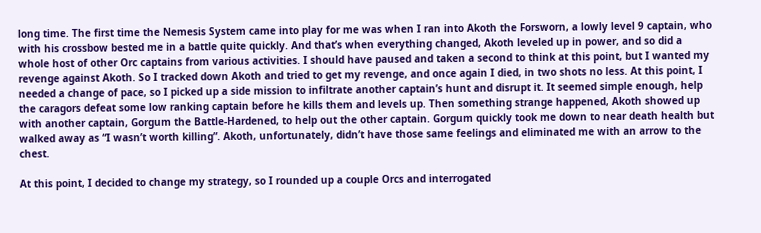long time. The first time the Nemesis System came into play for me was when I ran into Akoth the Forsworn, a lowly level 9 captain, who with his crossbow bested me in a battle quite quickly. And that’s when everything changed, Akoth leveled up in power, and so did a whole host of other Orc captains from various activities. I should have paused and taken a second to think at this point, but I wanted my revenge against Akoth. So I tracked down Akoth and tried to get my revenge, and once again I died, in two shots no less. At this point, I needed a change of pace, so I picked up a side mission to infiltrate another captain’s hunt and disrupt it. It seemed simple enough, help the caragors defeat some low ranking captain before he kills them and levels up. Then something strange happened, Akoth showed up with another captain, Gorgum the Battle-Hardened, to help out the other captain. Gorgum quickly took me down to near death health but walked away as “I wasn’t worth killing”. Akoth, unfortunately, didn’t have those same feelings and eliminated me with an arrow to the chest.

At this point, I decided to change my strategy, so I rounded up a couple Orcs and interrogated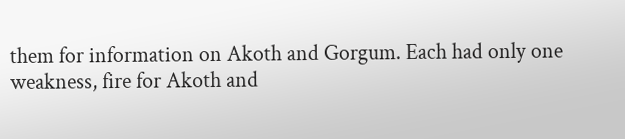them for information on Akoth and Gorgum. Each had only one weakness, fire for Akoth and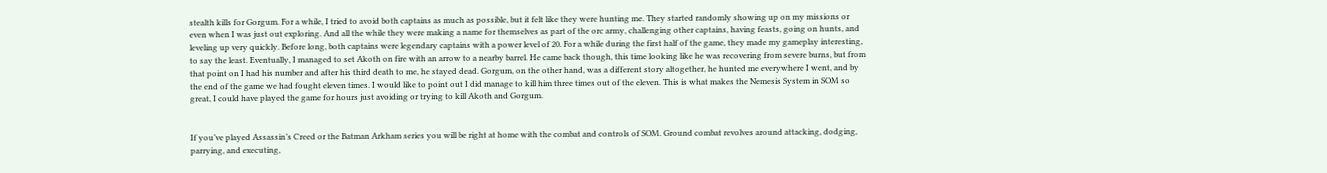stealth kills for Gorgum. For a while, I tried to avoid both captains as much as possible, but it felt like they were hunting me. They started randomly showing up on my missions or even when I was just out exploring. And all the while they were making a name for themselves as part of the orc army, challenging other captains, having feasts, going on hunts, and leveling up very quickly. Before long, both captains were legendary captains with a power level of 20. For a while during the first half of the game, they made my gameplay interesting, to say the least. Eventually, I managed to set Akoth on fire with an arrow to a nearby barrel. He came back though, this time looking like he was recovering from severe burns, but from that point on I had his number and after his third death to me, he stayed dead. Gorgum, on the other hand, was a different story altogether, he hunted me everywhere I went, and by the end of the game we had fought eleven times. I would like to point out I did manage to kill him three times out of the eleven. This is what makes the Nemesis System in SOM so great, I could have played the game for hours just avoiding or trying to kill Akoth and Gorgum.


If you’ve played Assassin’s Creed or the Batman Arkham series you will be right at home with the combat and controls of SOM. Ground combat revolves around attacking, dodging, parrying, and executing,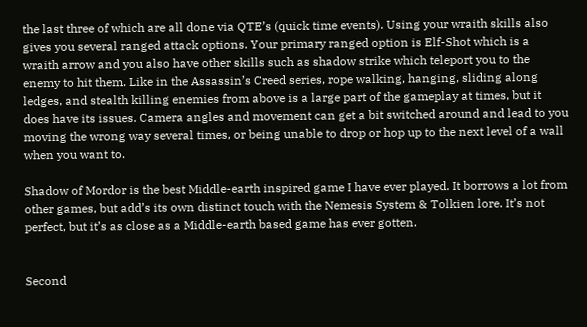the last three of which are all done via QTE’s (quick time events). Using your wraith skills also gives you several ranged attack options. Your primary ranged option is Elf-Shot which is a wraith arrow and you also have other skills such as shadow strike which teleport you to the enemy to hit them. Like in the Assassin’s Creed series, rope walking, hanging, sliding along ledges, and stealth killing enemies from above is a large part of the gameplay at times, but it does have its issues. Camera angles and movement can get a bit switched around and lead to you moving the wrong way several times, or being unable to drop or hop up to the next level of a wall when you want to.

Shadow of Mordor is the best Middle-earth inspired game I have ever played. It borrows a lot from other games, but add’s its own distinct touch with the Nemesis System & Tolkien lore. It’s not perfect, but it’s as close as a Middle-earth based game has ever gotten.


Second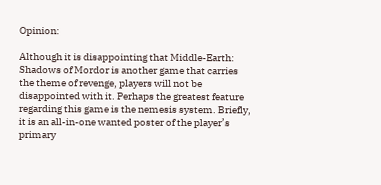Opinion:

Although it is disappointing that Middle-Earth: Shadows of Mordor is another game that carries the theme of revenge, players will not be disappointed with it. Perhaps the greatest feature regarding this game is the nemesis system. Briefly, it is an all-in-one wanted poster of the player’s primary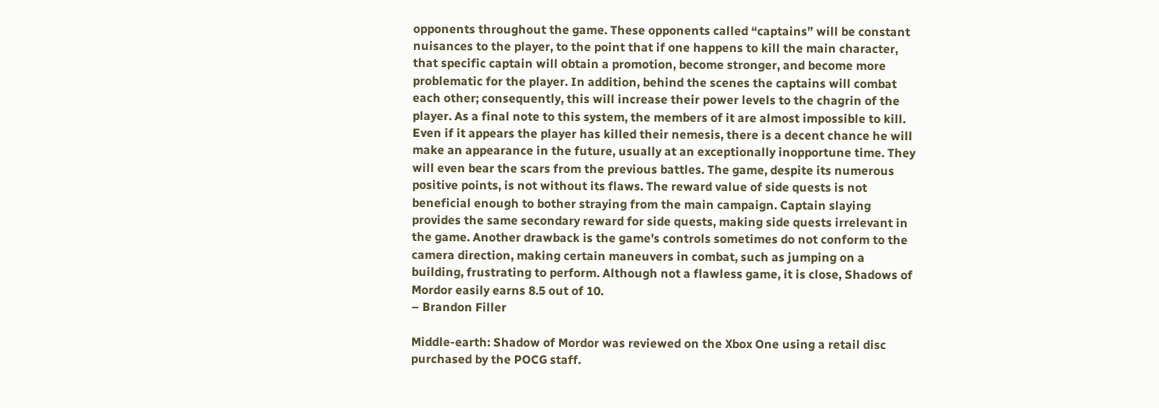opponents throughout the game. These opponents called “captains” will be constant nuisances to the player, to the point that if one happens to kill the main character, that specific captain will obtain a promotion, become stronger, and become more problematic for the player. In addition, behind the scenes the captains will combat each other; consequently, this will increase their power levels to the chagrin of the player. As a final note to this system, the members of it are almost impossible to kill. Even if it appears the player has killed their nemesis, there is a decent chance he will make an appearance in the future, usually at an exceptionally inopportune time. They will even bear the scars from the previous battles. The game, despite its numerous positive points, is not without its flaws. The reward value of side quests is not beneficial enough to bother straying from the main campaign. Captain slaying provides the same secondary reward for side quests, making side quests irrelevant in the game. Another drawback is the game’s controls sometimes do not conform to the camera direction, making certain maneuvers in combat, such as jumping on a building, frustrating to perform. Although not a flawless game, it is close, Shadows of Mordor easily earns 8.5 out of 10.
– Brandon Filler

Middle-earth: Shadow of Mordor was reviewed on the Xbox One using a retail disc purchased by the POCG staff.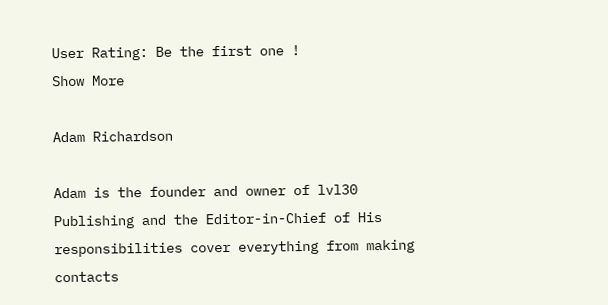User Rating: Be the first one !
Show More

Adam Richardson

Adam is the founder and owner of lvl30 Publishing and the Editor-in-Chief of His responsibilities cover everything from making contacts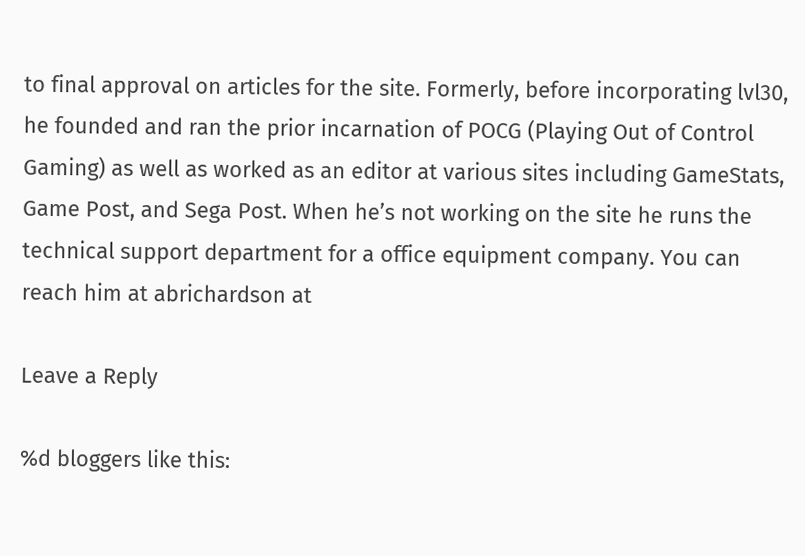to final approval on articles for the site. Formerly, before incorporating lvl30, he founded and ran the prior incarnation of POCG (Playing Out of Control Gaming) as well as worked as an editor at various sites including GameStats, Game Post, and Sega Post. When he’s not working on the site he runs the technical support department for a office equipment company. You can reach him at abrichardson at

Leave a Reply

%d bloggers like this: